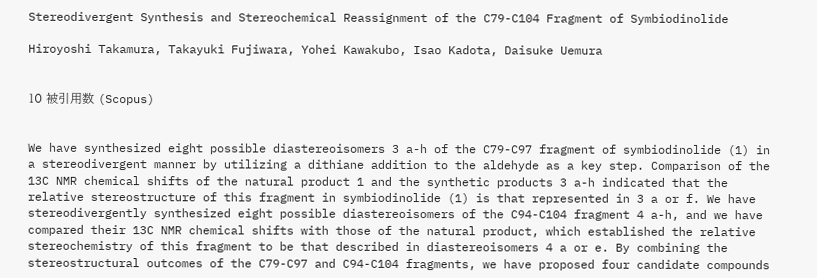Stereodivergent Synthesis and Stereochemical Reassignment of the C79-C104 Fragment of Symbiodinolide

Hiroyoshi Takamura, Takayuki Fujiwara, Yohei Kawakubo, Isao Kadota, Daisuke Uemura


10 被引用数 (Scopus)


We have synthesized eight possible diastereoisomers 3 a-h of the C79-C97 fragment of symbiodinolide (1) in a stereodivergent manner by utilizing a dithiane addition to the aldehyde as a key step. Comparison of the 13C NMR chemical shifts of the natural product 1 and the synthetic products 3 a-h indicated that the relative stereostructure of this fragment in symbiodinolide (1) is that represented in 3 a or f. We have stereodivergently synthesized eight possible diastereoisomers of the C94-C104 fragment 4 a-h, and we have compared their 13C NMR chemical shifts with those of the natural product, which established the relative stereochemistry of this fragment to be that described in diastereoisomers 4 a or e. By combining the stereostructural outcomes of the C79-C97 and C94-C104 fragments, we have proposed four candidate compounds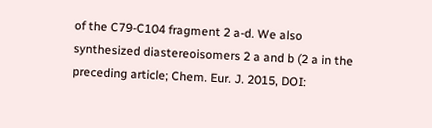of the C79-C104 fragment 2 a-d. We also synthesized diastereoisomers 2 a and b (2 a in the preceding article; Chem. Eur. J. 2015, DOI: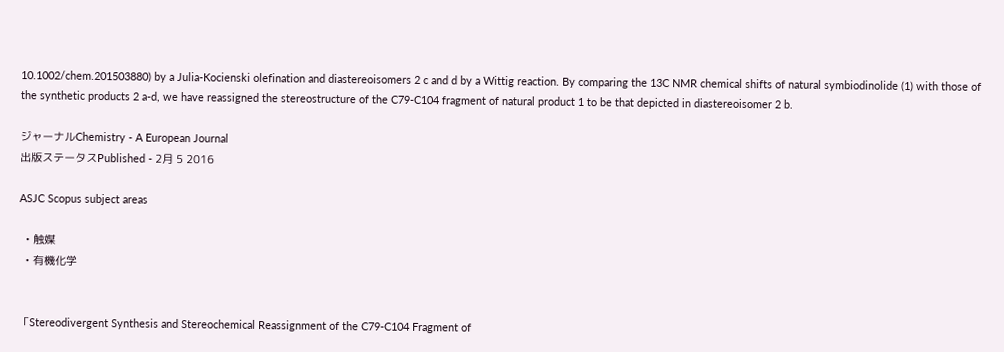10.1002/chem.201503880) by a Julia-Kocienski olefination and diastereoisomers 2 c and d by a Wittig reaction. By comparing the 13C NMR chemical shifts of natural symbiodinolide (1) with those of the synthetic products 2 a-d, we have reassigned the stereostructure of the C79-C104 fragment of natural product 1 to be that depicted in diastereoisomer 2 b.

ジャーナルChemistry - A European Journal
出版ステータスPublished - 2月 5 2016

ASJC Scopus subject areas

  • 触媒
  • 有機化学


「Stereodivergent Synthesis and Stereochemical Reassignment of the C79-C104 Fragment of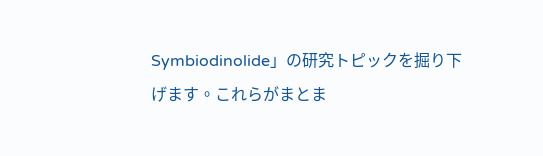Symbiodinolide」の研究トピックを掘り下げます。これらがまとま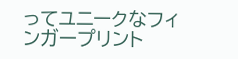ってユニークなフィンガープリント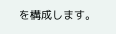を構成します。